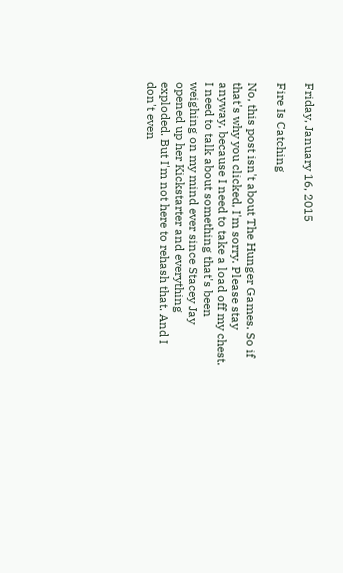Friday, January 16, 2015

Fire Is Catching

No, this post isn't about The Hunger Games. So if that's why you clicked, I'm sorry. Please stay anyway, because I need to take a load off my chest. I need to talk about something that's been weighing on my mind ever since Stacey Jay opened up her Kickstarter and everything exploded. But I'm not here to rehash that. And I don't even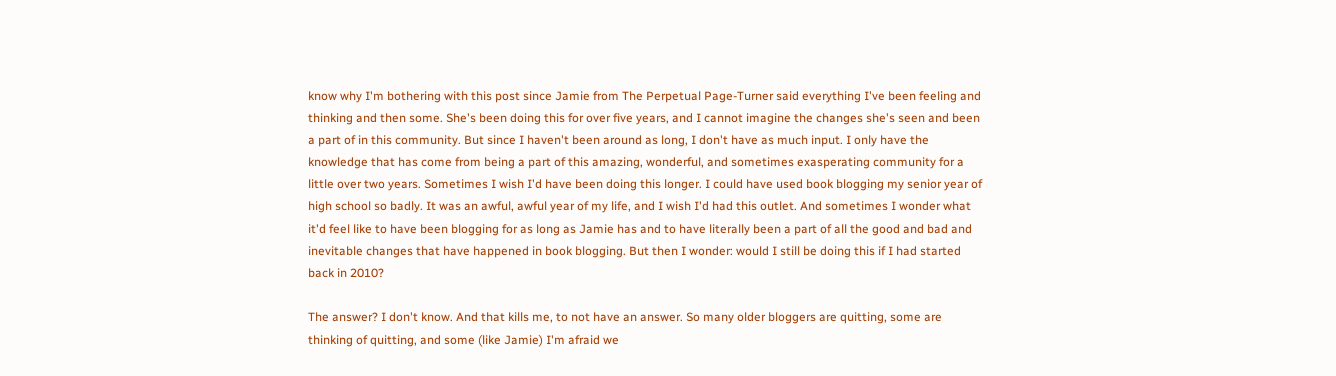know why I'm bothering with this post since Jamie from The Perpetual Page-Turner said everything I've been feeling and thinking and then some. She's been doing this for over five years, and I cannot imagine the changes she's seen and been a part of in this community. But since I haven't been around as long, I don't have as much input. I only have the knowledge that has come from being a part of this amazing, wonderful, and sometimes exasperating community for a little over two years. Sometimes I wish I'd have been doing this longer. I could have used book blogging my senior year of high school so badly. It was an awful, awful year of my life, and I wish I'd had this outlet. And sometimes I wonder what it'd feel like to have been blogging for as long as Jamie has and to have literally been a part of all the good and bad and inevitable changes that have happened in book blogging. But then I wonder: would I still be doing this if I had started back in 2010?

The answer? I don't know. And that kills me, to not have an answer. So many older bloggers are quitting, some are thinking of quitting, and some (like Jamie) I'm afraid we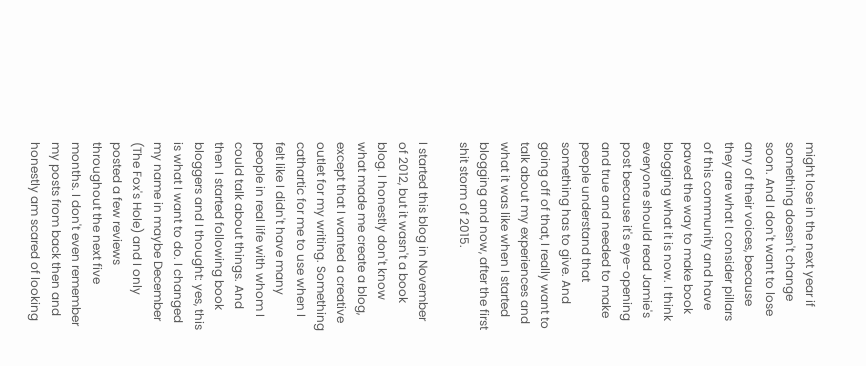might lose in the next year if something doesn't change soon. And I don't want to lose any of their voices, because they are what I consider pillars of this community and have paved the way to make book blogging what it is now. I think everyone should read Jamie's post because it's eye-opening and true and needed to make people understand that something has to give. And going off of that, I really want to talk about my experiences and what it was like when I started blogging and now, after the first shit storm of 2015.

I started this blog in November of 2012, but it wasn't a book blog. I honestly don't know what made me create a blog, except that I wanted a creative outlet for my writing. Something cathartic for me to use when I felt like I didn't have many people in real life with whom I could talk about things. And then I started following book bloggers and I thought: yes, this is what I want to do. I changed my name in maybe December (The Fox's Hole) and I only posted a few reviews throughout the next five months. I don't even remember my posts from back then and honestly am scared of looking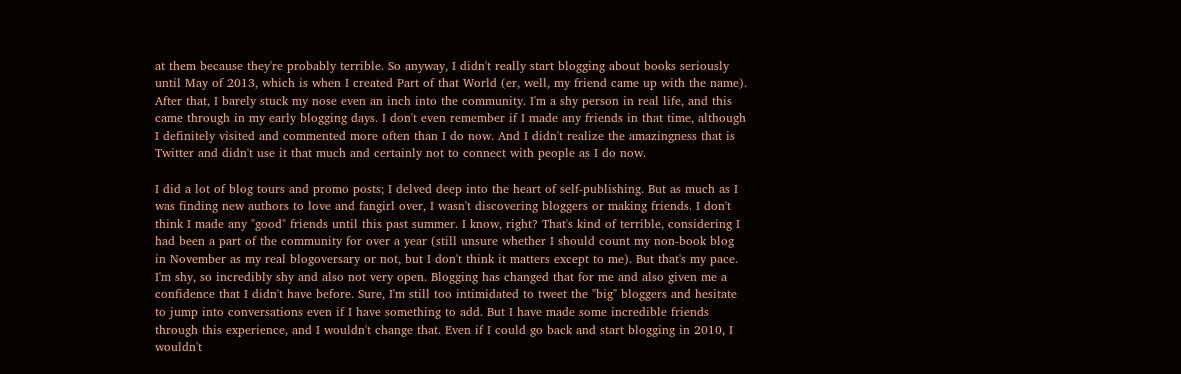at them because they're probably terrible. So anyway, I didn't really start blogging about books seriously until May of 2013, which is when I created Part of that World (er, well, my friend came up with the name). After that, I barely stuck my nose even an inch into the community. I'm a shy person in real life, and this came through in my early blogging days. I don't even remember if I made any friends in that time, although I definitely visited and commented more often than I do now. And I didn't realize the amazingness that is Twitter and didn't use it that much and certainly not to connect with people as I do now.

I did a lot of blog tours and promo posts; I delved deep into the heart of self-publishing. But as much as I was finding new authors to love and fangirl over, I wasn't discovering bloggers or making friends. I don't think I made any "good" friends until this past summer. I know, right? That's kind of terrible, considering I had been a part of the community for over a year (still unsure whether I should count my non-book blog in November as my real blogoversary or not, but I don't think it matters except to me). But that's my pace. I'm shy, so incredibly shy and also not very open. Blogging has changed that for me and also given me a confidence that I didn't have before. Sure, I'm still too intimidated to tweet the "big" bloggers and hesitate to jump into conversations even if I have something to add. But I have made some incredible friends through this experience, and I wouldn't change that. Even if I could go back and start blogging in 2010, I wouldn't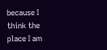because I think the place I am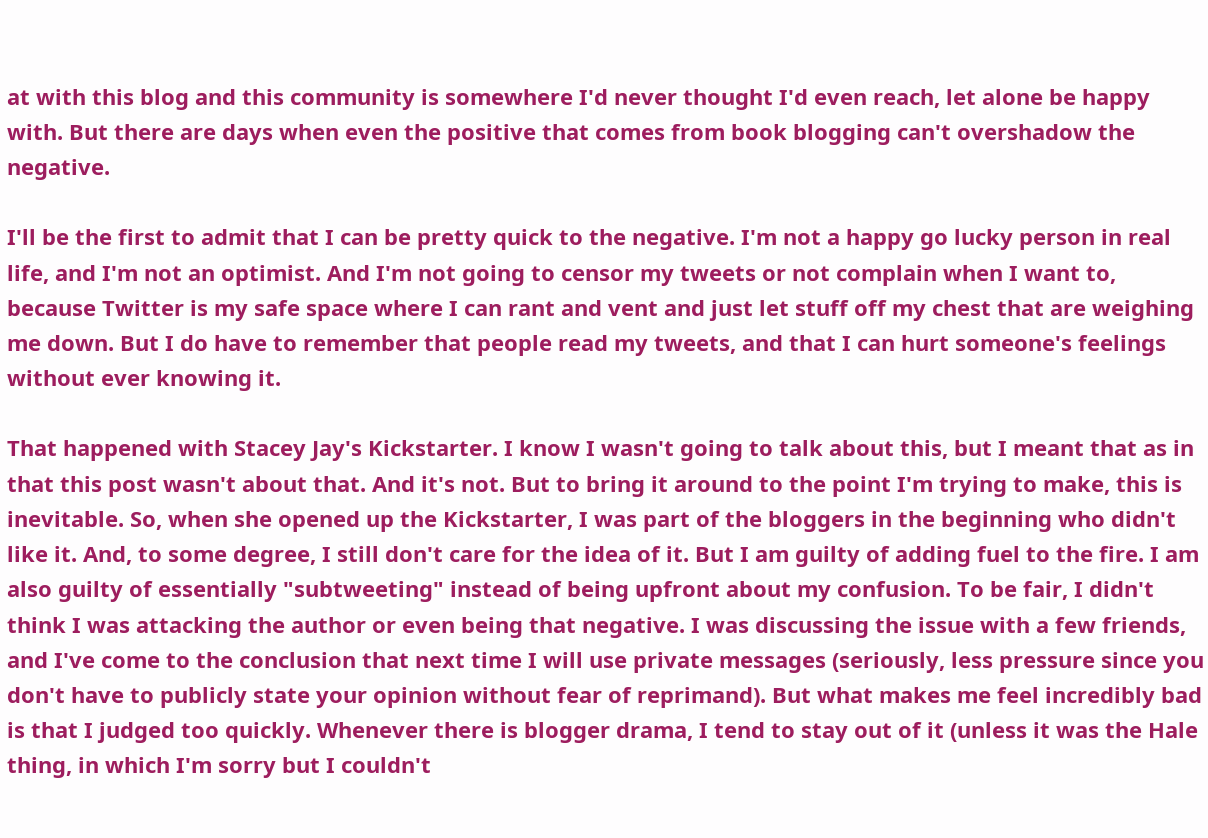at with this blog and this community is somewhere I'd never thought I'd even reach, let alone be happy with. But there are days when even the positive that comes from book blogging can't overshadow the negative.

I'll be the first to admit that I can be pretty quick to the negative. I'm not a happy go lucky person in real life, and I'm not an optimist. And I'm not going to censor my tweets or not complain when I want to, because Twitter is my safe space where I can rant and vent and just let stuff off my chest that are weighing me down. But I do have to remember that people read my tweets, and that I can hurt someone's feelings without ever knowing it.

That happened with Stacey Jay's Kickstarter. I know I wasn't going to talk about this, but I meant that as in that this post wasn't about that. And it's not. But to bring it around to the point I'm trying to make, this is inevitable. So, when she opened up the Kickstarter, I was part of the bloggers in the beginning who didn't like it. And, to some degree, I still don't care for the idea of it. But I am guilty of adding fuel to the fire. I am also guilty of essentially "subtweeting" instead of being upfront about my confusion. To be fair, I didn't think I was attacking the author or even being that negative. I was discussing the issue with a few friends, and I've come to the conclusion that next time I will use private messages (seriously, less pressure since you don't have to publicly state your opinion without fear of reprimand). But what makes me feel incredibly bad is that I judged too quickly. Whenever there is blogger drama, I tend to stay out of it (unless it was the Hale thing, in which I'm sorry but I couldn't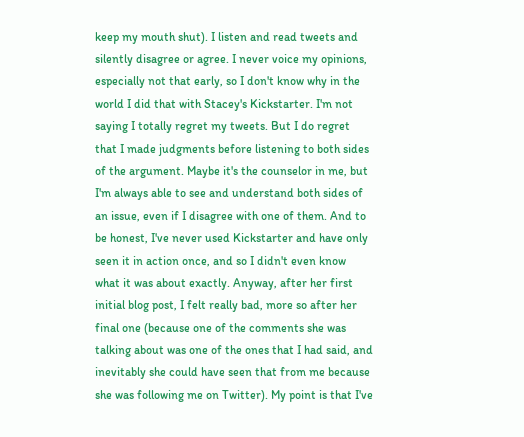keep my mouth shut). I listen and read tweets and silently disagree or agree. I never voice my opinions, especially not that early, so I don't know why in the world I did that with Stacey's Kickstarter. I'm not saying I totally regret my tweets. But I do regret that I made judgments before listening to both sides of the argument. Maybe it's the counselor in me, but I'm always able to see and understand both sides of an issue, even if I disagree with one of them. And to be honest, I've never used Kickstarter and have only seen it in action once, and so I didn't even know what it was about exactly. Anyway, after her first initial blog post, I felt really bad, more so after her final one (because one of the comments she was talking about was one of the ones that I had said, and inevitably she could have seen that from me because she was following me on Twitter). My point is that I've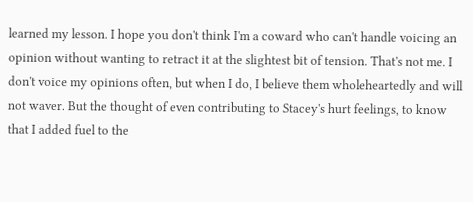learned my lesson. I hope you don't think I'm a coward who can't handle voicing an opinion without wanting to retract it at the slightest bit of tension. That's not me. I don't voice my opinions often, but when I do, I believe them wholeheartedly and will not waver. But the thought of even contributing to Stacey's hurt feelings, to know that I added fuel to the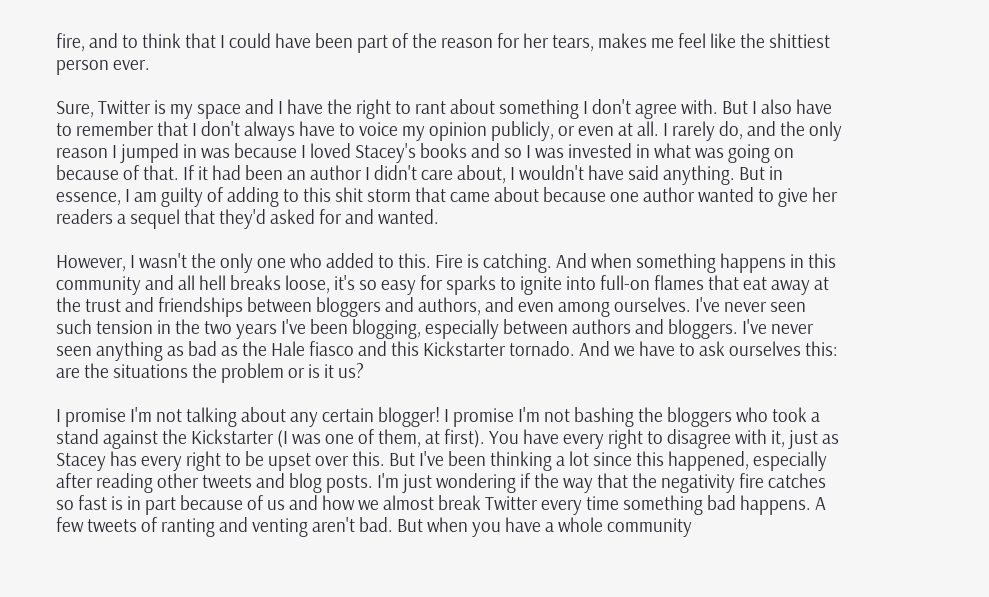fire, and to think that I could have been part of the reason for her tears, makes me feel like the shittiest person ever.

Sure, Twitter is my space and I have the right to rant about something I don't agree with. But I also have to remember that I don't always have to voice my opinion publicly, or even at all. I rarely do, and the only reason I jumped in was because I loved Stacey's books and so I was invested in what was going on because of that. If it had been an author I didn't care about, I wouldn't have said anything. But in essence, I am guilty of adding to this shit storm that came about because one author wanted to give her readers a sequel that they'd asked for and wanted.

However, I wasn't the only one who added to this. Fire is catching. And when something happens in this community and all hell breaks loose, it's so easy for sparks to ignite into full-on flames that eat away at the trust and friendships between bloggers and authors, and even among ourselves. I've never seen such tension in the two years I've been blogging, especially between authors and bloggers. I've never seen anything as bad as the Hale fiasco and this Kickstarter tornado. And we have to ask ourselves this: are the situations the problem or is it us?

I promise I'm not talking about any certain blogger! I promise I'm not bashing the bloggers who took a stand against the Kickstarter (I was one of them, at first). You have every right to disagree with it, just as Stacey has every right to be upset over this. But I've been thinking a lot since this happened, especially after reading other tweets and blog posts. I'm just wondering if the way that the negativity fire catches so fast is in part because of us and how we almost break Twitter every time something bad happens. A few tweets of ranting and venting aren't bad. But when you have a whole community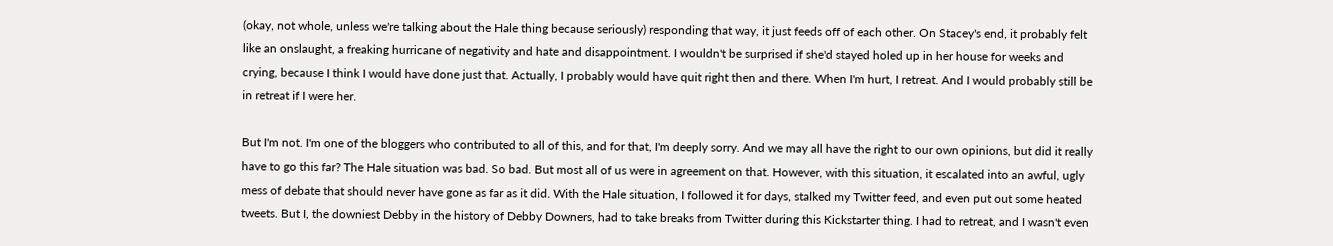(okay, not whole, unless we're talking about the Hale thing because seriously) responding that way, it just feeds off of each other. On Stacey's end, it probably felt like an onslaught, a freaking hurricane of negativity and hate and disappointment. I wouldn't be surprised if she'd stayed holed up in her house for weeks and crying, because I think I would have done just that. Actually, I probably would have quit right then and there. When I'm hurt, I retreat. And I would probably still be in retreat if I were her.

But I'm not. I'm one of the bloggers who contributed to all of this, and for that, I'm deeply sorry. And we may all have the right to our own opinions, but did it really have to go this far? The Hale situation was bad. So bad. But most all of us were in agreement on that. However, with this situation, it escalated into an awful, ugly mess of debate that should never have gone as far as it did. With the Hale situation, I followed it for days, stalked my Twitter feed, and even put out some heated tweets. But I, the downiest Debby in the history of Debby Downers, had to take breaks from Twitter during this Kickstarter thing. I had to retreat, and I wasn't even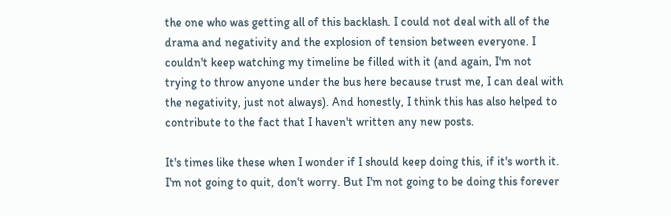the one who was getting all of this backlash. I could not deal with all of the drama and negativity and the explosion of tension between everyone. I couldn't keep watching my timeline be filled with it (and again, I'm not trying to throw anyone under the bus here because trust me, I can deal with the negativity, just not always). And honestly, I think this has also helped to contribute to the fact that I haven't written any new posts.

It's times like these when I wonder if I should keep doing this, if it's worth it. I'm not going to quit, don't worry. But I'm not going to be doing this forever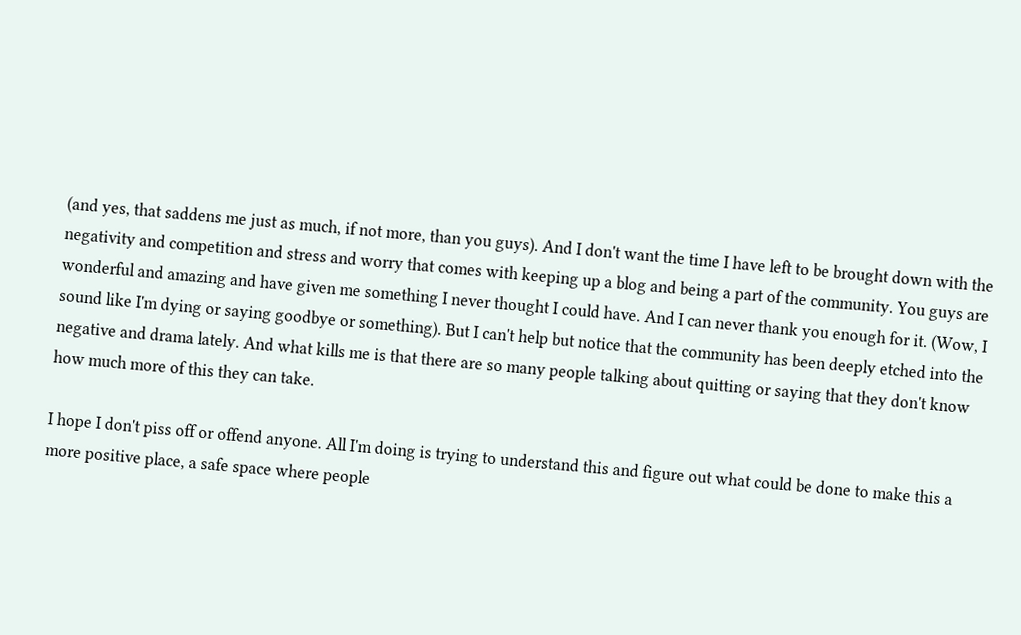(and yes, that saddens me just as much, if not more, than you guys). And I don't want the time I have left to be brought down with the negativity and competition and stress and worry that comes with keeping up a blog and being a part of the community. You guys are wonderful and amazing and have given me something I never thought I could have. And I can never thank you enough for it. (Wow, I sound like I'm dying or saying goodbye or something). But I can't help but notice that the community has been deeply etched into the negative and drama lately. And what kills me is that there are so many people talking about quitting or saying that they don't know how much more of this they can take.

I hope I don't piss off or offend anyone. All I'm doing is trying to understand this and figure out what could be done to make this a more positive place, a safe space where people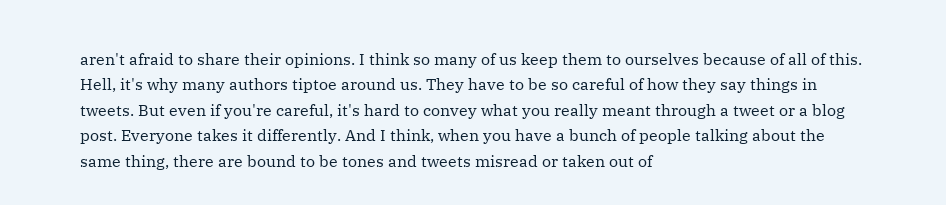aren't afraid to share their opinions. I think so many of us keep them to ourselves because of all of this. Hell, it's why many authors tiptoe around us. They have to be so careful of how they say things in tweets. But even if you're careful, it's hard to convey what you really meant through a tweet or a blog post. Everyone takes it differently. And I think, when you have a bunch of people talking about the same thing, there are bound to be tones and tweets misread or taken out of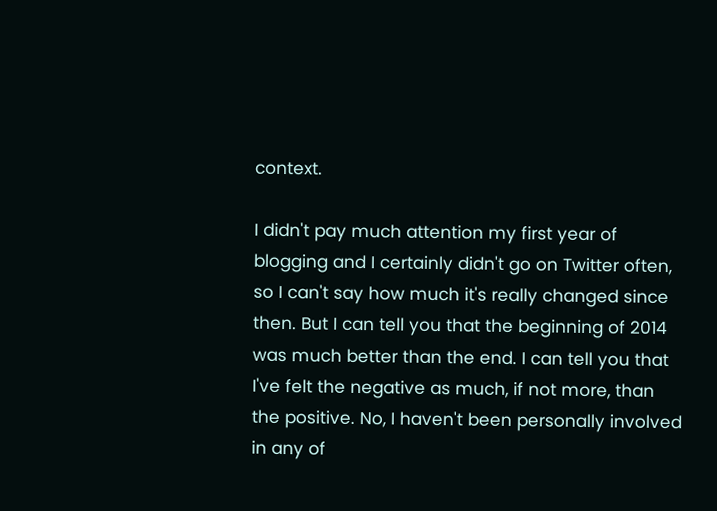context.

I didn't pay much attention my first year of blogging and I certainly didn't go on Twitter often, so I can't say how much it's really changed since then. But I can tell you that the beginning of 2014 was much better than the end. I can tell you that I've felt the negative as much, if not more, than the positive. No, I haven't been personally involved in any of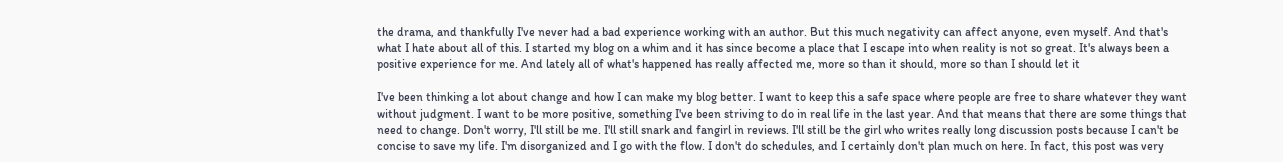the drama, and thankfully I've never had a bad experience working with an author. But this much negativity can affect anyone, even myself. And that's what I hate about all of this. I started my blog on a whim and it has since become a place that I escape into when reality is not so great. It's always been a positive experience for me. And lately all of what's happened has really affected me, more so than it should, more so than I should let it

I've been thinking a lot about change and how I can make my blog better. I want to keep this a safe space where people are free to share whatever they want without judgment. I want to be more positive, something I've been striving to do in real life in the last year. And that means that there are some things that need to change. Don't worry, I'll still be me. I'll still snark and fangirl in reviews. I'll still be the girl who writes really long discussion posts because I can't be concise to save my life. I'm disorganized and I go with the flow. I don't do schedules, and I certainly don't plan much on here. In fact, this post was very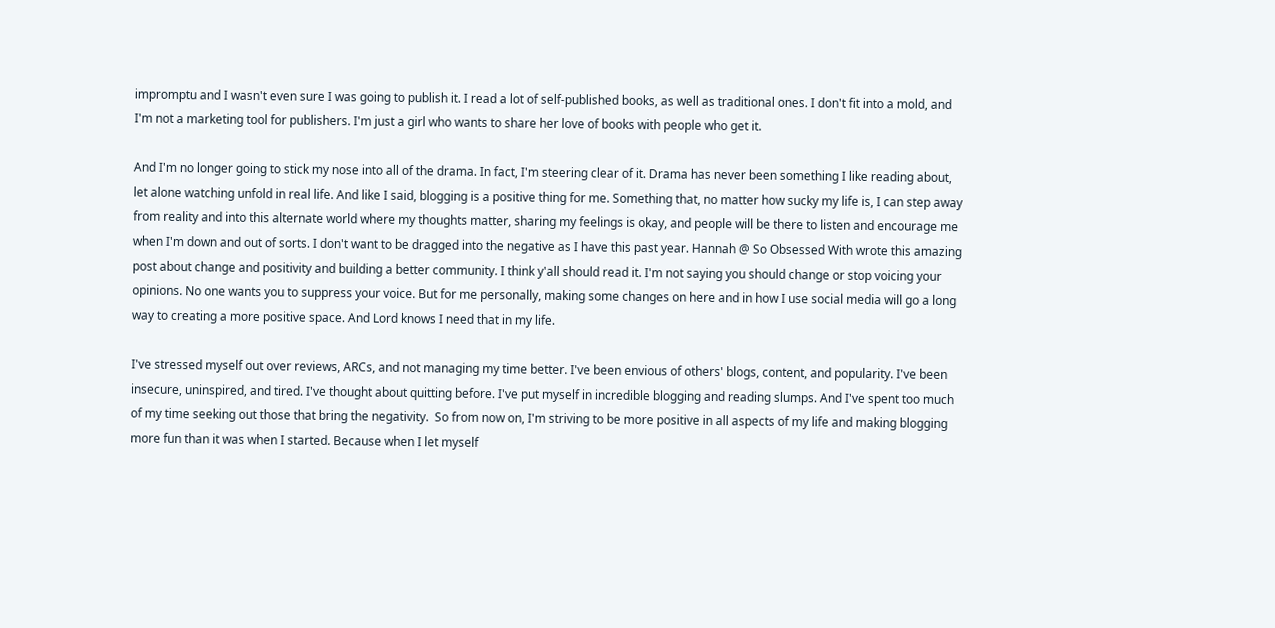impromptu and I wasn't even sure I was going to publish it. I read a lot of self-published books, as well as traditional ones. I don't fit into a mold, and I'm not a marketing tool for publishers. I'm just a girl who wants to share her love of books with people who get it.

And I'm no longer going to stick my nose into all of the drama. In fact, I'm steering clear of it. Drama has never been something I like reading about, let alone watching unfold in real life. And like I said, blogging is a positive thing for me. Something that, no matter how sucky my life is, I can step away from reality and into this alternate world where my thoughts matter, sharing my feelings is okay, and people will be there to listen and encourage me when I'm down and out of sorts. I don't want to be dragged into the negative as I have this past year. Hannah @ So Obsessed With wrote this amazing post about change and positivity and building a better community. I think y'all should read it. I'm not saying you should change or stop voicing your opinions. No one wants you to suppress your voice. But for me personally, making some changes on here and in how I use social media will go a long way to creating a more positive space. And Lord knows I need that in my life.

I've stressed myself out over reviews, ARCs, and not managing my time better. I've been envious of others' blogs, content, and popularity. I've been insecure, uninspired, and tired. I've thought about quitting before. I've put myself in incredible blogging and reading slumps. And I've spent too much of my time seeking out those that bring the negativity.  So from now on, I'm striving to be more positive in all aspects of my life and making blogging more fun than it was when I started. Because when I let myself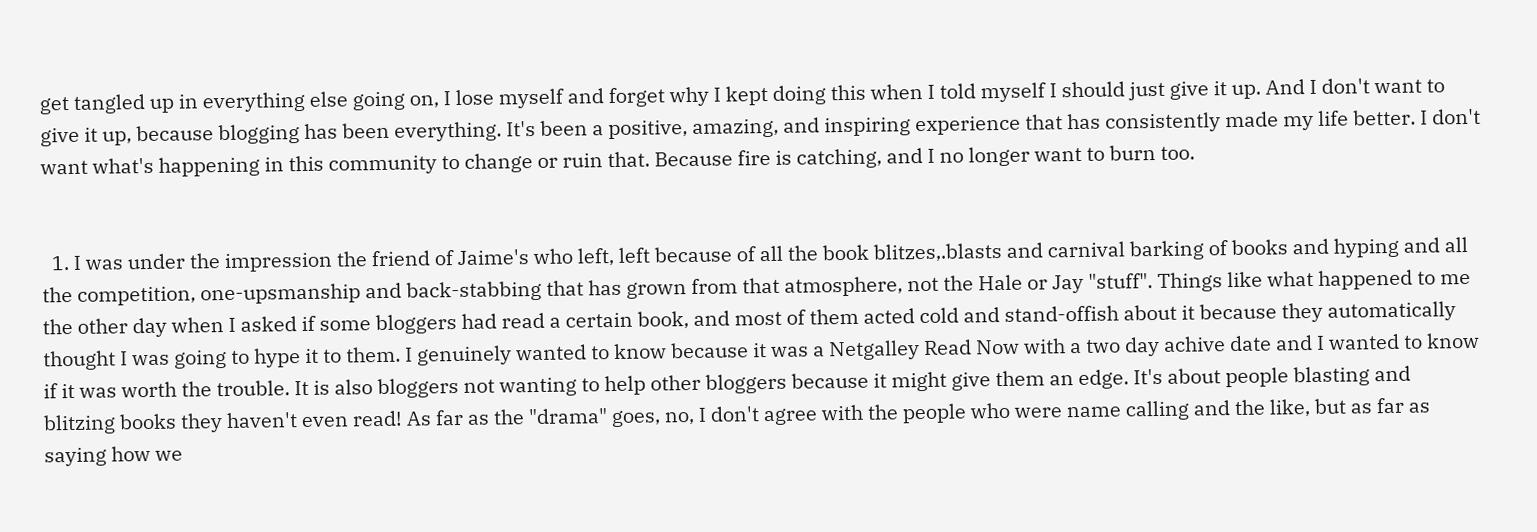get tangled up in everything else going on, I lose myself and forget why I kept doing this when I told myself I should just give it up. And I don't want to give it up, because blogging has been everything. It's been a positive, amazing, and inspiring experience that has consistently made my life better. I don't want what's happening in this community to change or ruin that. Because fire is catching, and I no longer want to burn too.


  1. I was under the impression the friend of Jaime's who left, left because of all the book blitzes,.blasts and carnival barking of books and hyping and all the competition, one-upsmanship and back-stabbing that has grown from that atmosphere, not the Hale or Jay "stuff". Things like what happened to me the other day when I asked if some bloggers had read a certain book, and most of them acted cold and stand-offish about it because they automatically thought I was going to hype it to them. I genuinely wanted to know because it was a Netgalley Read Now with a two day achive date and I wanted to know if it was worth the trouble. It is also bloggers not wanting to help other bloggers because it might give them an edge. It's about people blasting and blitzing books they haven't even read! As far as the "drama" goes, no, I don't agree with the people who were name calling and the like, but as far as saying how we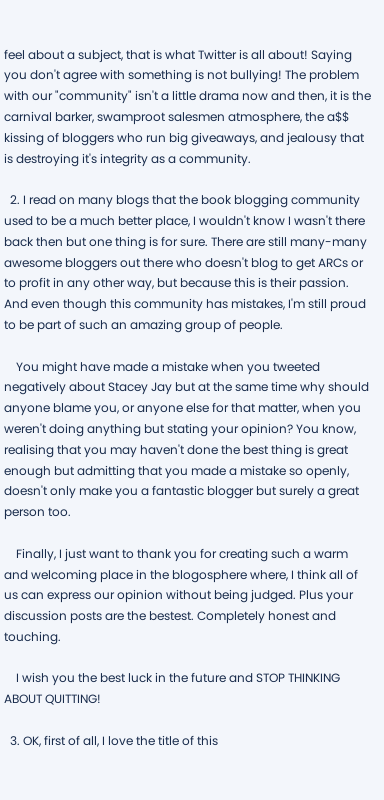feel about a subject, that is what Twitter is all about! Saying you don't agree with something is not bullying! The problem with our "community" isn't a little drama now and then, it is the carnival barker, swamproot salesmen atmosphere, the a$$ kissing of bloggers who run big giveaways, and jealousy that is destroying it's integrity as a community.

  2. I read on many blogs that the book blogging community used to be a much better place, I wouldn't know I wasn't there back then but one thing is for sure. There are still many-many awesome bloggers out there who doesn't blog to get ARCs or to profit in any other way, but because this is their passion. And even though this community has mistakes, I'm still proud to be part of such an amazing group of people.

    You might have made a mistake when you tweeted negatively about Stacey Jay but at the same time why should anyone blame you, or anyone else for that matter, when you weren't doing anything but stating your opinion? You know, realising that you may haven't done the best thing is great enough but admitting that you made a mistake so openly, doesn't only make you a fantastic blogger but surely a great person too.

    Finally, I just want to thank you for creating such a warm and welcoming place in the blogosphere where, I think all of us can express our opinion without being judged. Plus your discussion posts are the bestest. Completely honest and touching.

    I wish you the best luck in the future and STOP THINKING ABOUT QUITTING!

  3. OK, first of all, I love the title of this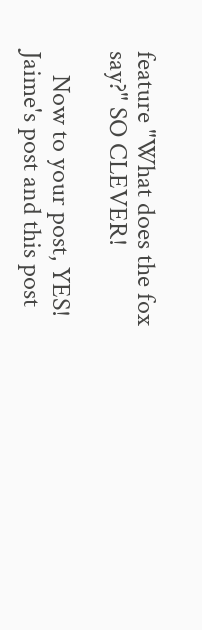feature "What does the fox say?" SO CLEVER!

    Now to your post, YES! Jaime's post and this post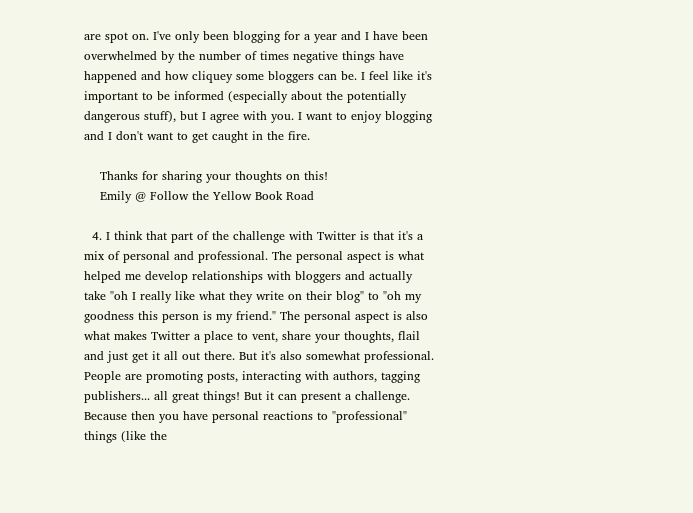are spot on. I've only been blogging for a year and I have been overwhelmed by the number of times negative things have happened and how cliquey some bloggers can be. I feel like it's important to be informed (especially about the potentially dangerous stuff), but I agree with you. I want to enjoy blogging and I don't want to get caught in the fire.

    Thanks for sharing your thoughts on this!
    Emily @ Follow the Yellow Book Road

  4. I think that part of the challenge with Twitter is that it's a mix of personal and professional. The personal aspect is what helped me develop relationships with bloggers and actually take "oh I really like what they write on their blog" to "oh my goodness this person is my friend." The personal aspect is also what makes Twitter a place to vent, share your thoughts, flail and just get it all out there. But it's also somewhat professional. People are promoting posts, interacting with authors, tagging publishers... all great things! But it can present a challenge. Because then you have personal reactions to "professional" things (like the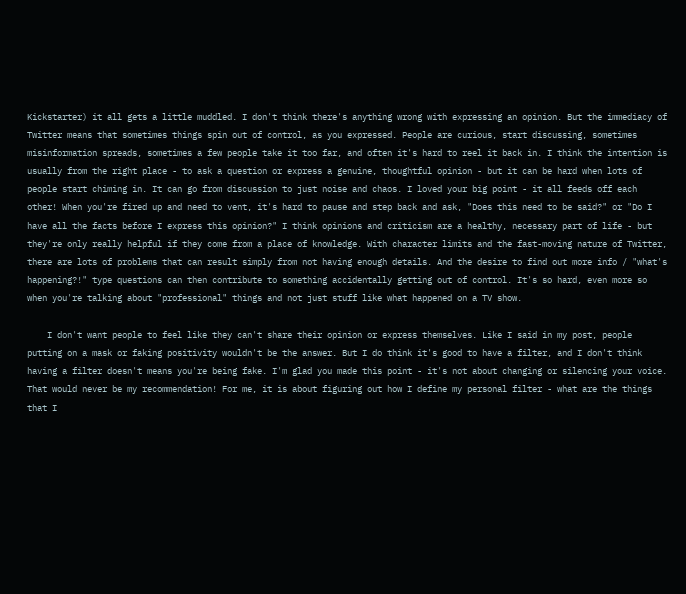Kickstarter) it all gets a little muddled. I don't think there's anything wrong with expressing an opinion. But the immediacy of Twitter means that sometimes things spin out of control, as you expressed. People are curious, start discussing, sometimes misinformation spreads, sometimes a few people take it too far, and often it's hard to reel it back in. I think the intention is usually from the right place - to ask a question or express a genuine, thoughtful opinion - but it can be hard when lots of people start chiming in. It can go from discussion to just noise and chaos. I loved your big point - it all feeds off each other! When you're fired up and need to vent, it's hard to pause and step back and ask, "Does this need to be said?" or "Do I have all the facts before I express this opinion?" I think opinions and criticism are a healthy, necessary part of life - but they're only really helpful if they come from a place of knowledge. With character limits and the fast-moving nature of Twitter, there are lots of problems that can result simply from not having enough details. And the desire to find out more info / "what's happening?!" type questions can then contribute to something accidentally getting out of control. It's so hard, even more so when you're talking about "professional" things and not just stuff like what happened on a TV show.

    I don't want people to feel like they can't share their opinion or express themselves. Like I said in my post, people putting on a mask or faking positivity wouldn't be the answer. But I do think it's good to have a filter, and I don't think having a filter doesn't means you're being fake. I'm glad you made this point - it's not about changing or silencing your voice. That would never be my recommendation! For me, it is about figuring out how I define my personal filter - what are the things that I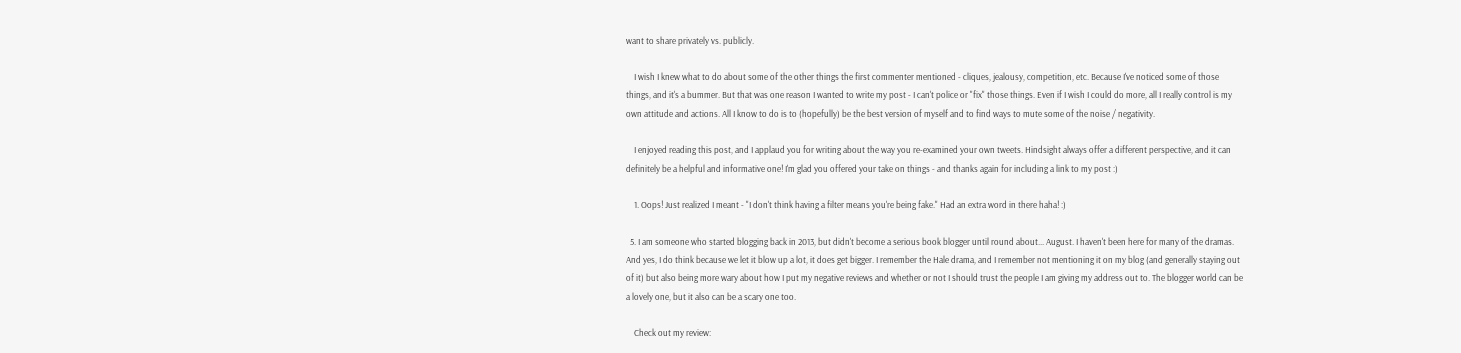want to share privately vs. publicly.

    I wish I knew what to do about some of the other things the first commenter mentioned - cliques, jealousy, competition, etc. Because I've noticed some of those things, and it's a bummer. But that was one reason I wanted to write my post - I can't police or "fix" those things. Even if I wish I could do more, all I really control is my own attitude and actions. All I know to do is to (hopefully) be the best version of myself and to find ways to mute some of the noise / negativity.

    I enjoyed reading this post, and I applaud you for writing about the way you re-examined your own tweets. Hindsight always offer a different perspective, and it can definitely be a helpful and informative one! I'm glad you offered your take on things - and thanks again for including a link to my post :)

    1. Oops! Just realized I meant - "I don't think having a filter means you're being fake." Had an extra word in there haha! :)

  5. I am someone who started blogging back in 2013, but didn't become a serious book blogger until round about... August. I haven't been here for many of the dramas. And yes, I do think because we let it blow up a lot, it does get bigger. I remember the Hale drama, and I remember not mentioning it on my blog (and generally staying out of it) but also being more wary about how I put my negative reviews and whether or not I should trust the people I am giving my address out to. The blogger world can be a lovely one, but it also can be a scary one too.

    Check out my review: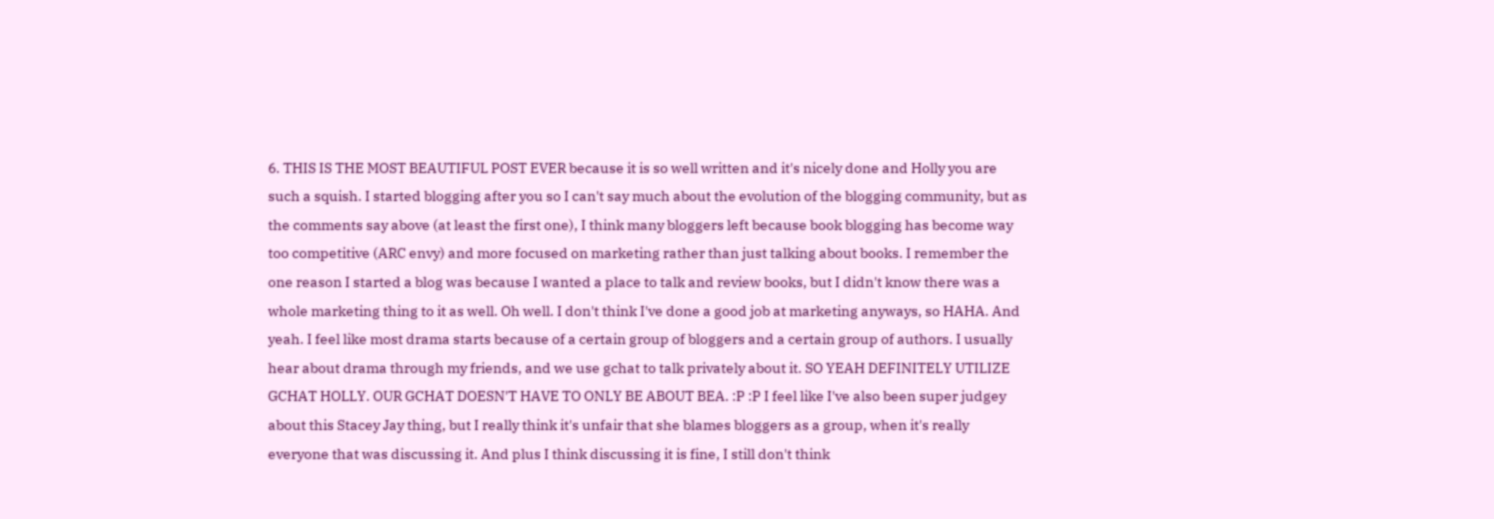6. THIS IS THE MOST BEAUTIFUL POST EVER because it is so well written and it's nicely done and Holly you are such a squish. I started blogging after you so I can't say much about the evolution of the blogging community, but as the comments say above (at least the first one), I think many bloggers left because book blogging has become way too competitive (ARC envy) and more focused on marketing rather than just talking about books. I remember the one reason I started a blog was because I wanted a place to talk and review books, but I didn't know there was a whole marketing thing to it as well. Oh well. I don't think I've done a good job at marketing anyways, so HAHA. And yeah. I feel like most drama starts because of a certain group of bloggers and a certain group of authors. I usually hear about drama through my friends, and we use gchat to talk privately about it. SO YEAH DEFINITELY UTILIZE GCHAT HOLLY. OUR GCHAT DOESN'T HAVE TO ONLY BE ABOUT BEA. :P :P I feel like I've also been super judgey about this Stacey Jay thing, but I really think it's unfair that she blames bloggers as a group, when it's really everyone that was discussing it. And plus I think discussing it is fine, I still don't think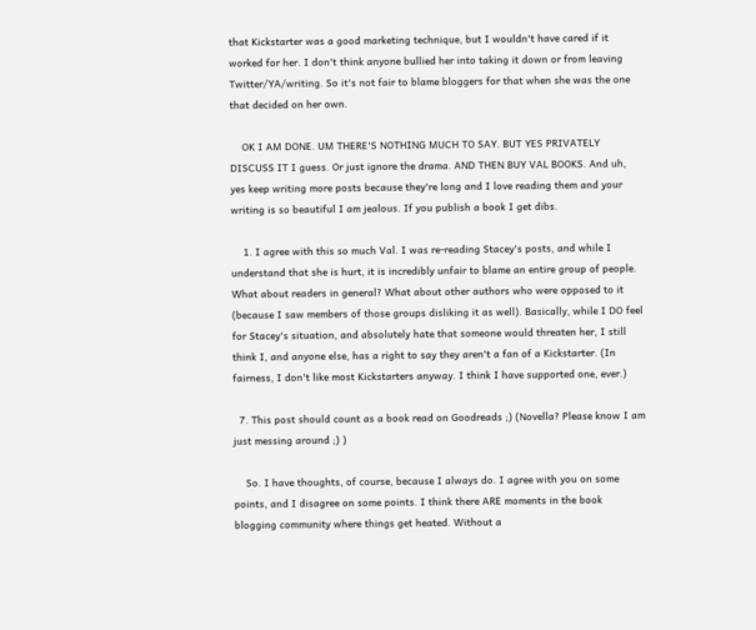that Kickstarter was a good marketing technique, but I wouldn't have cared if it worked for her. I don't think anyone bullied her into taking it down or from leaving Twitter/YA/writing. So it's not fair to blame bloggers for that when she was the one that decided on her own.

    OK I AM DONE. UM THERE'S NOTHING MUCH TO SAY. BUT YES PRIVATELY DISCUSS IT I guess. Or just ignore the drama. AND THEN BUY VAL BOOKS. And uh, yes keep writing more posts because they're long and I love reading them and your writing is so beautiful I am jealous. If you publish a book I get dibs.

    1. I agree with this so much Val. I was re-reading Stacey's posts, and while I understand that she is hurt, it is incredibly unfair to blame an entire group of people. What about readers in general? What about other authors who were opposed to it (because I saw members of those groups disliking it as well). Basically, while I DO feel for Stacey's situation, and absolutely hate that someone would threaten her, I still think I, and anyone else, has a right to say they aren't a fan of a Kickstarter. (In fairness, I don't like most Kickstarters anyway. I think I have supported one, ever.)

  7. This post should count as a book read on Goodreads ;) (Novella? Please know I am just messing around ;) )

    So. I have thoughts, of course, because I always do. I agree with you on some points, and I disagree on some points. I think there ARE moments in the book blogging community where things get heated. Without a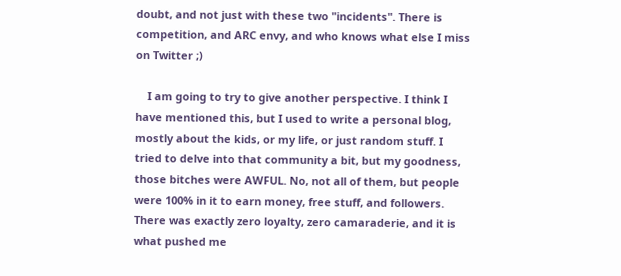doubt, and not just with these two "incidents". There is competition, and ARC envy, and who knows what else I miss on Twitter ;)

    I am going to try to give another perspective. I think I have mentioned this, but I used to write a personal blog, mostly about the kids, or my life, or just random stuff. I tried to delve into that community a bit, but my goodness, those bitches were AWFUL. No, not all of them, but people were 100% in it to earn money, free stuff, and followers. There was exactly zero loyalty, zero camaraderie, and it is what pushed me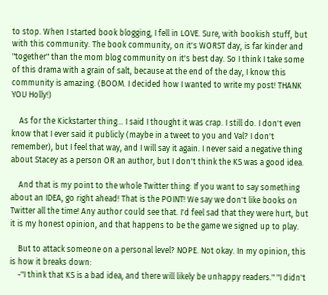to stop. When I started book blogging, I fell in LOVE. Sure, with bookish stuff, but with this community. The book community, on it's WORST day, is far kinder and "together" than the mom blog community on it's best day. So I think I take some of this drama with a grain of salt, because at the end of the day, I know this community is amazing. (BOOM. I decided how I wanted to write my post! THANK YOU Holly!)

    As for the Kickstarter thing... I said I thought it was crap. I still do. I don't even know that I ever said it publicly (maybe in a tweet to you and Val? I don't remember), but I feel that way, and I will say it again. I never said a negative thing about Stacey as a person OR an author, but I don't think the KS was a good idea.

    And that is my point to the whole Twitter thing: If you want to say something about an IDEA, go right ahead! That is the POINT! We say we don't like books on Twitter all the time! Any author could see that. I'd feel sad that they were hurt, but it is my honest opinion, and that happens to be the game we signed up to play.

    But to attack someone on a personal level? NOPE. Not okay. In my opinion, this is how it breaks down:
    -"I think that KS is a bad idea, and there will likely be unhappy readers." "I didn't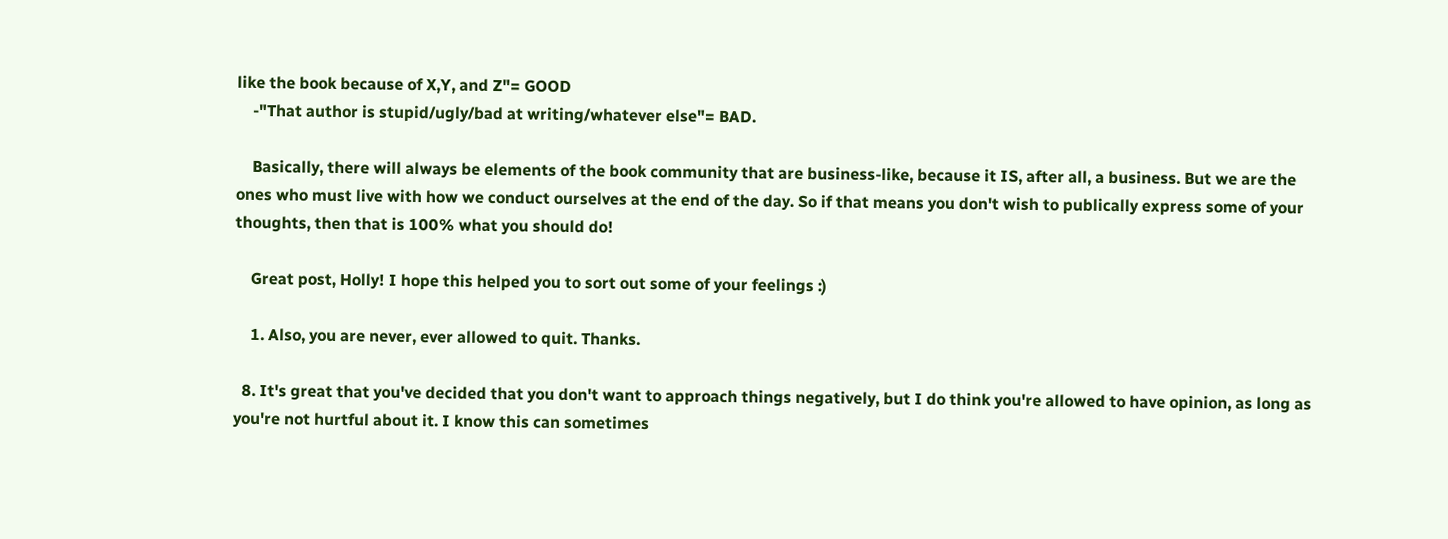like the book because of X,Y, and Z"= GOOD
    -"That author is stupid/ugly/bad at writing/whatever else"= BAD.

    Basically, there will always be elements of the book community that are business-like, because it IS, after all, a business. But we are the ones who must live with how we conduct ourselves at the end of the day. So if that means you don't wish to publically express some of your thoughts, then that is 100% what you should do!

    Great post, Holly! I hope this helped you to sort out some of your feelings :)

    1. Also, you are never, ever allowed to quit. Thanks.

  8. It's great that you've decided that you don't want to approach things negatively, but I do think you're allowed to have opinion, as long as you're not hurtful about it. I know this can sometimes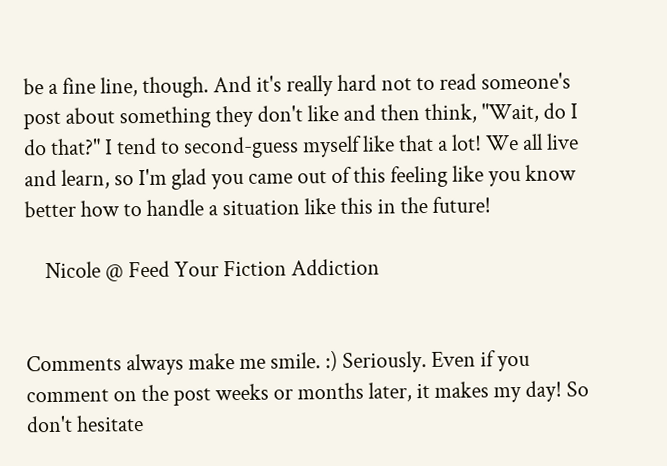be a fine line, though. And it's really hard not to read someone's post about something they don't like and then think, "Wait, do I do that?" I tend to second-guess myself like that a lot! We all live and learn, so I'm glad you came out of this feeling like you know better how to handle a situation like this in the future!

    Nicole @ Feed Your Fiction Addiction


Comments always make me smile. :) Seriously. Even if you comment on the post weeks or months later, it makes my day! So don't hesitate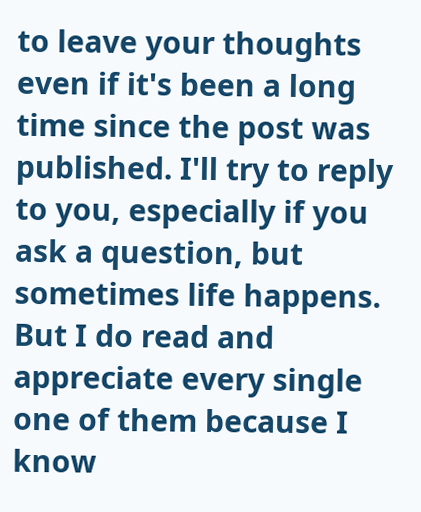to leave your thoughts even if it's been a long time since the post was published. I'll try to reply to you, especially if you ask a question, but sometimes life happens. But I do read and appreciate every single one of them because I know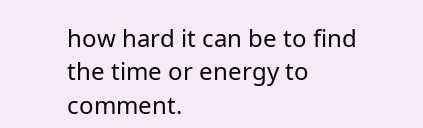how hard it can be to find the time or energy to comment.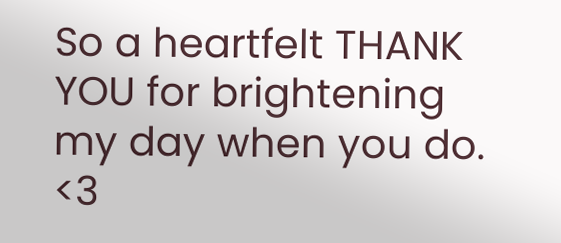So a heartfelt THANK YOU for brightening my day when you do. <3